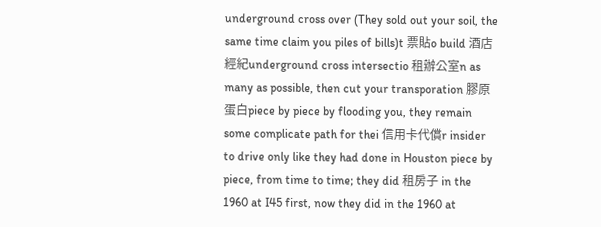underground cross over (They sold out your soil, the same time claim you piles of bills)t 票貼o build 酒店經紀underground cross intersectio 租辦公室n as many as possible, then cut your transporation 膠原蛋白piece by piece by flooding you, they remain some complicate path for thei 信用卡代償r insider to drive only like they had done in Houston piece by piece, from time to time; they did 租房子 in the 1960 at I45 first, now they did in the 1960 at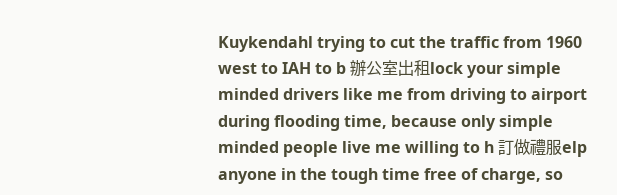Kuykendahl trying to cut the traffic from 1960 west to IAH to b 辦公室出租lock your simple minded drivers like me from driving to airport during flooding time, because only simple minded people live me willing to h 訂做禮服elp anyone in the tough time free of charge, so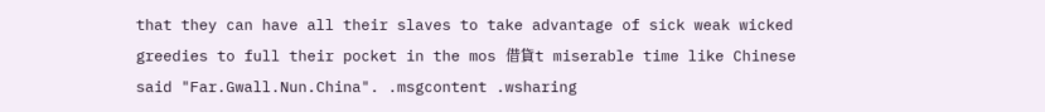that they can have all their slaves to take advantage of sick weak wicked greedies to full their pocket in the mos 借貸t miserable time like Chinese said "Far.Gwall.Nun.China". .msgcontent .wsharing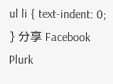ul li { text-indent: 0; } 分享 Facebook Plurk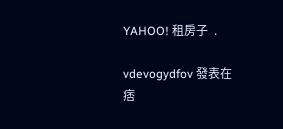YAHOO! 租房子  .

vdevogydfov 發表在 痞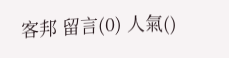客邦 留言(0) 人氣()